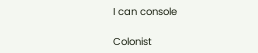I can console

Colonist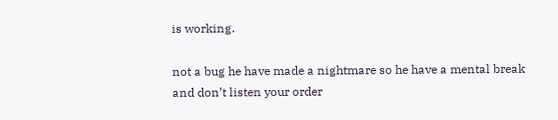is working.

not a bug he have made a nightmare so he have a mental break and don’t listen your order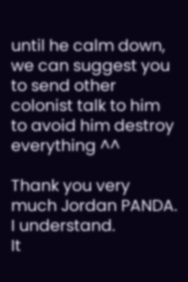until he calm down, we can suggest you to send other colonist talk to him to avoid him destroy everything ^^

Thank you very much Jordan PANDA.
I understand.
It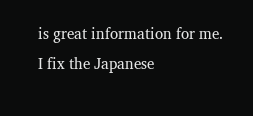is great information for me.
I fix the Japanese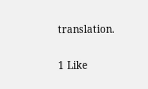translation.

1 Like